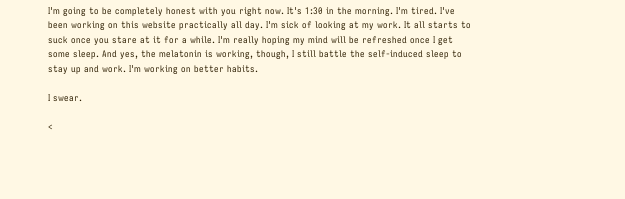I'm going to be completely honest with you right now. It's 1:30 in the morning. I'm tired. I've been working on this website practically all day. I'm sick of looking at my work. It all starts to suck once you stare at it for a while. I'm really hoping my mind will be refreshed once I get some sleep. And yes, the melatonin is working, though, I still battle the self-induced sleep to stay up and work. I'm working on better habits.

I swear.

<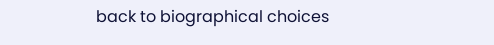back to biographical choices